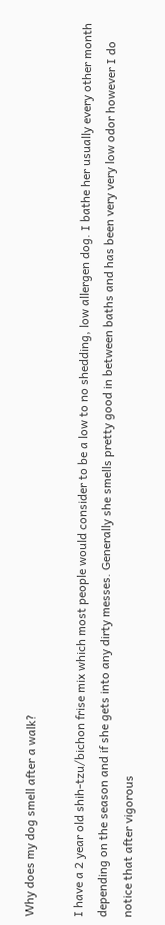Why does my dog smell after a walk?

I have a 2 year old shih-tzu/bichon frise mix which most people would consider to be a low to no shedding, low allergen dog. I bathe her usually every other month depending on the season and if she gets into any dirty messes. Generally she smells pretty good in between baths and has been very very low odor however I do notice that after vigorous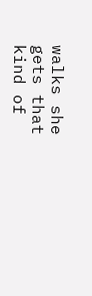walks she gets that kind of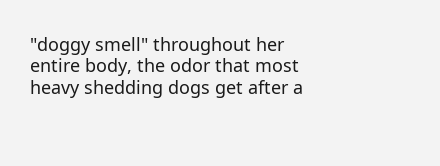"doggy smell" throughout her entire body, the odor that most heavy shedding dogs get after a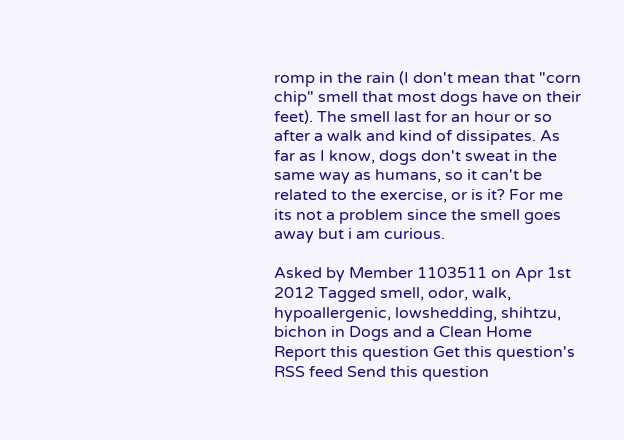romp in the rain (I don't mean that "corn chip" smell that most dogs have on their feet). The smell last for an hour or so after a walk and kind of dissipates. As far as I know, dogs don't sweat in the same way as humans, so it can't be related to the exercise, or is it? For me its not a problem since the smell goes away but i am curious.

Asked by Member 1103511 on Apr 1st 2012 Tagged smell, odor, walk, hypoallergenic, lowshedding, shihtzu, bichon in Dogs and a Clean Home
Report this question Get this question's RSS feed Send this question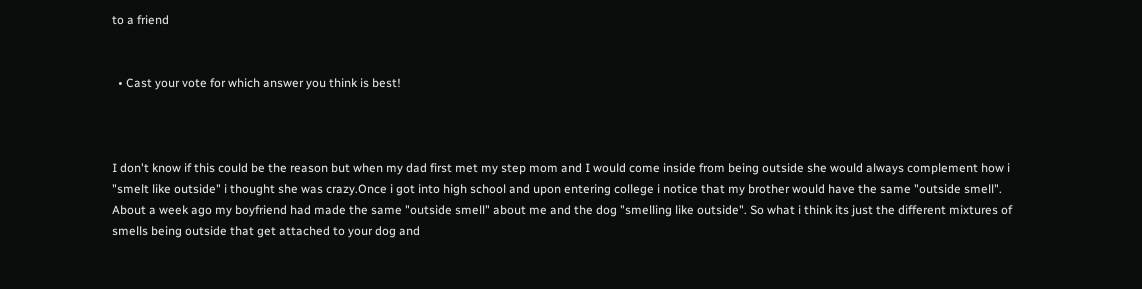to a friend


  • Cast your vote for which answer you think is best!



I don't know if this could be the reason but when my dad first met my step mom and I would come inside from being outside she would always complement how i "smelt like outside" i thought she was crazy.Once i got into high school and upon entering college i notice that my brother would have the same "outside smell". About a week ago my boyfriend had made the same "outside smell" about me and the dog "smelling like outside". So what i think its just the different mixtures of smells being outside that get attached to your dog and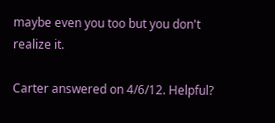maybe even you too but you don't realize it.

Carter answered on 4/6/12. Helpful?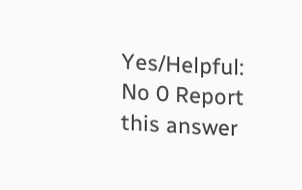Yes/Helpful: No 0 Report this answer